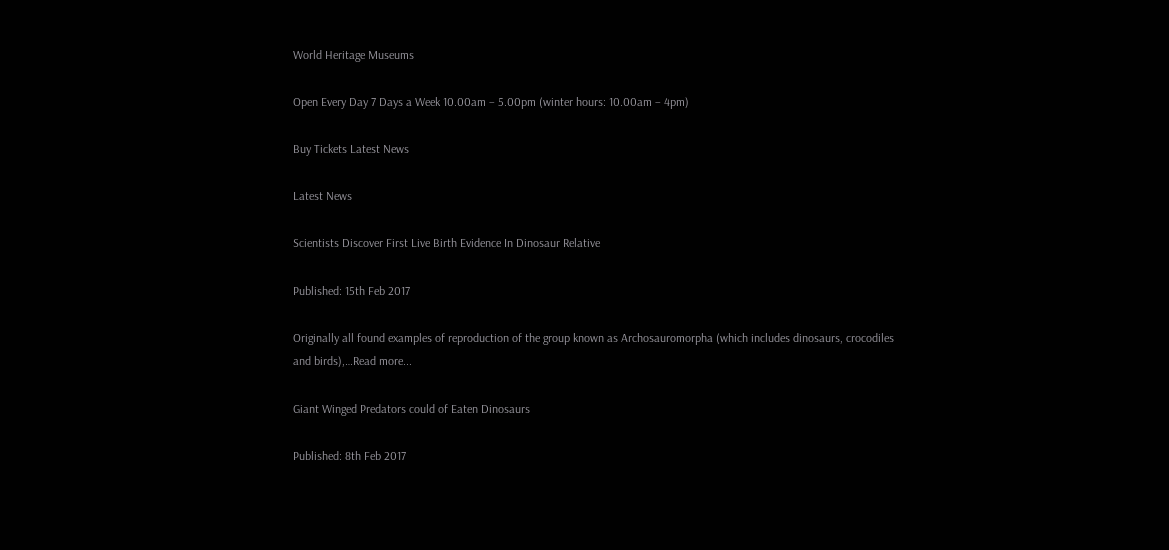World Heritage Museums

Open Every Day 7 Days a Week 10.00am – 5.00pm (winter hours: 10.00am – 4pm)

Buy Tickets Latest News

Latest News

Scientists Discover First Live Birth Evidence In Dinosaur Relative

Published: 15th Feb 2017

Originally all found examples of reproduction of the group known as Archosauromorpha (which includes dinosaurs, crocodiles and birds),…Read more...

Giant Winged Predators could of Eaten Dinosaurs

Published: 8th Feb 2017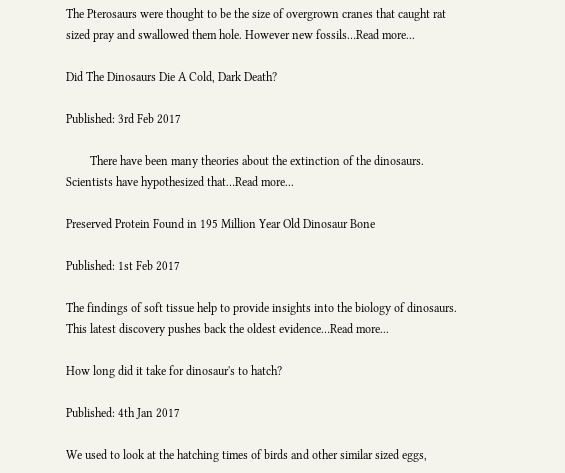The Pterosaurs were thought to be the size of overgrown cranes that caught rat sized pray and swallowed them hole. However new fossils…Read more...

Did The Dinosaurs Die A Cold, Dark Death?

Published: 3rd Feb 2017

        There have been many theories about the extinction of the dinosaurs. Scientists have hypothesized that…Read more...

Preserved Protein Found in 195 Million Year Old Dinosaur Bone

Published: 1st Feb 2017

The findings of soft tissue help to provide insights into the biology of dinosaurs. This latest discovery pushes back the oldest evidence…Read more...

How long did it take for dinosaur's to hatch?

Published: 4th Jan 2017

We used to look at the hatching times of birds and other similar sized eggs,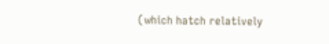(which hatch relatively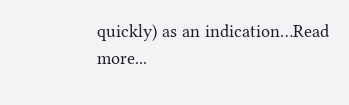quickly) as an indication…Read more...